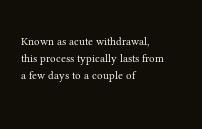Known as acute withdrawal, this process typically lasts from a few days to a couple of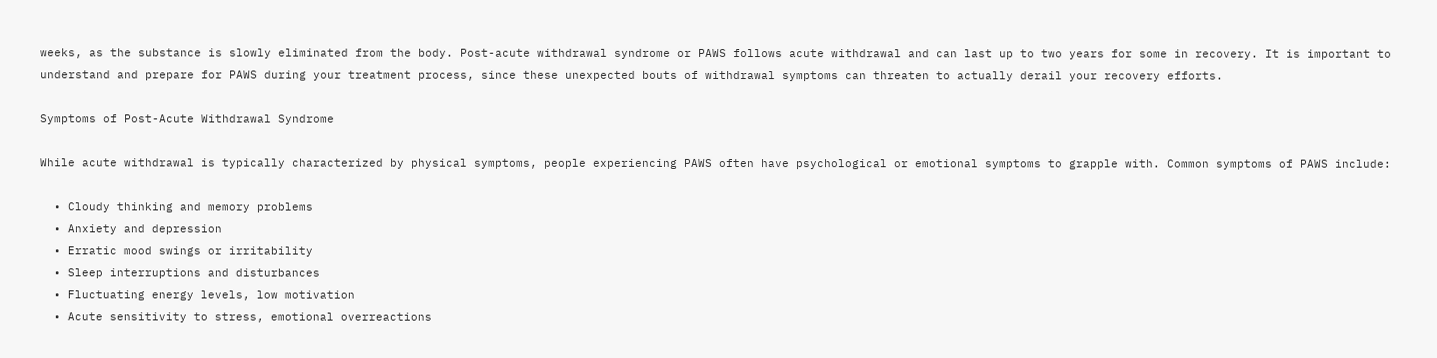weeks, as the substance is slowly eliminated from the body. Post-acute withdrawal syndrome or PAWS follows acute withdrawal and can last up to two years for some in recovery. It is important to understand and prepare for PAWS during your treatment process, since these unexpected bouts of withdrawal symptoms can threaten to actually derail your recovery efforts.

Symptoms of Post-Acute Withdrawal Syndrome

While acute withdrawal is typically characterized by physical symptoms, people experiencing PAWS often have psychological or emotional symptoms to grapple with. Common symptoms of PAWS include:

  • Cloudy thinking and memory problems
  • Anxiety and depression
  • Erratic mood swings or irritability
  • Sleep interruptions and disturbances
  • Fluctuating energy levels, low motivation
  • Acute sensitivity to stress, emotional overreactions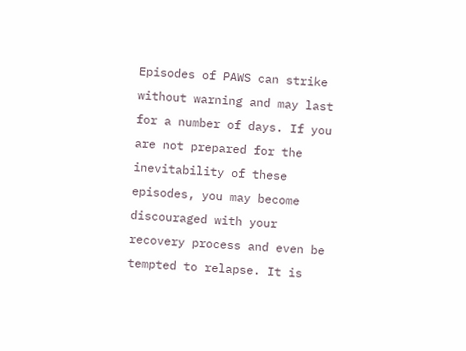Episodes of PAWS can strike without warning and may last for a number of days. If you are not prepared for the inevitability of these episodes, you may become discouraged with your recovery process and even be tempted to relapse. It is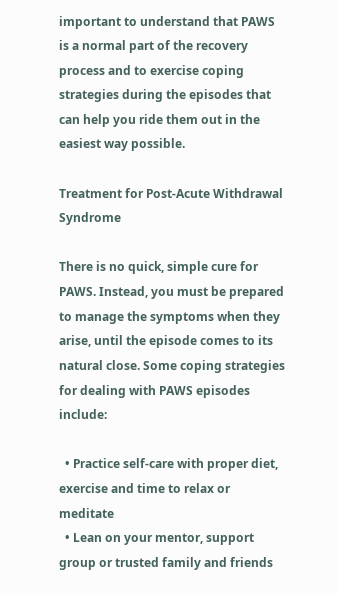important to understand that PAWS is a normal part of the recovery process and to exercise coping strategies during the episodes that can help you ride them out in the easiest way possible.

Treatment for Post-Acute Withdrawal Syndrome

There is no quick, simple cure for PAWS. Instead, you must be prepared to manage the symptoms when they arise, until the episode comes to its natural close. Some coping strategies for dealing with PAWS episodes include:

  • Practice self-care with proper diet, exercise and time to relax or meditate
  • Lean on your mentor, support group or trusted family and friends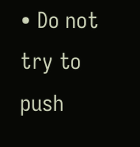• Do not try to push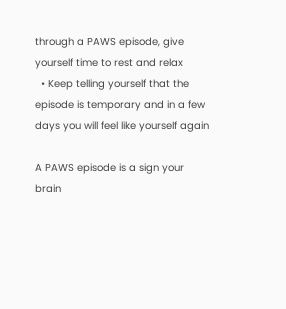through a PAWS episode, give yourself time to rest and relax
  • Keep telling yourself that the episode is temporary and in a few days you will feel like yourself again

A PAWS episode is a sign your brain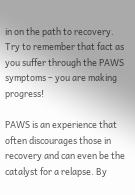in on the path to recovery. Try to remember that fact as you suffer through the PAWS symptoms – you are making progress!

PAWS is an experience that often discourages those in recovery and can even be the catalyst for a relapse. By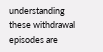understanding these withdrawal episodes are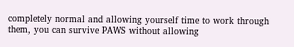completely normal and allowing yourself time to work through them, you can survive PAWS without allowing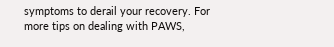symptoms to derail your recovery. For more tips on dealing with PAWS,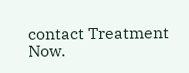contact Treatment Now.